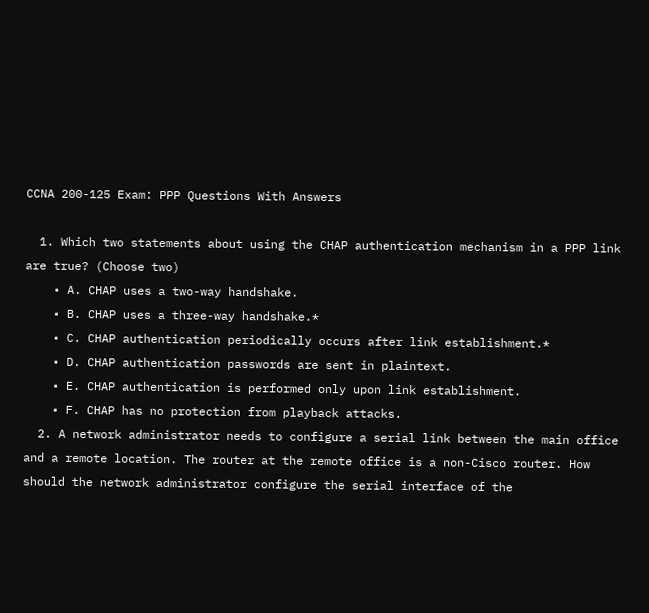CCNA 200-125 Exam: PPP Questions With Answers

  1. Which two statements about using the CHAP authentication mechanism in a PPP link are true? (Choose two)
    • A. CHAP uses a two-way handshake.
    • B. CHAP uses a three-way handshake.*
    • C. CHAP authentication periodically occurs after link establishment.*
    • D. CHAP authentication passwords are sent in plaintext.
    • E. CHAP authentication is performed only upon link establishment.
    • F. CHAP has no protection from playback attacks.
  2. A network administrator needs to configure a serial link between the main office and a remote location. The router at the remote office is a non-Cisco router. How should the network administrator configure the serial interface of the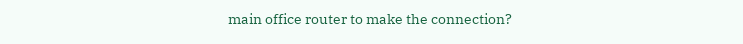main office router to make the connection?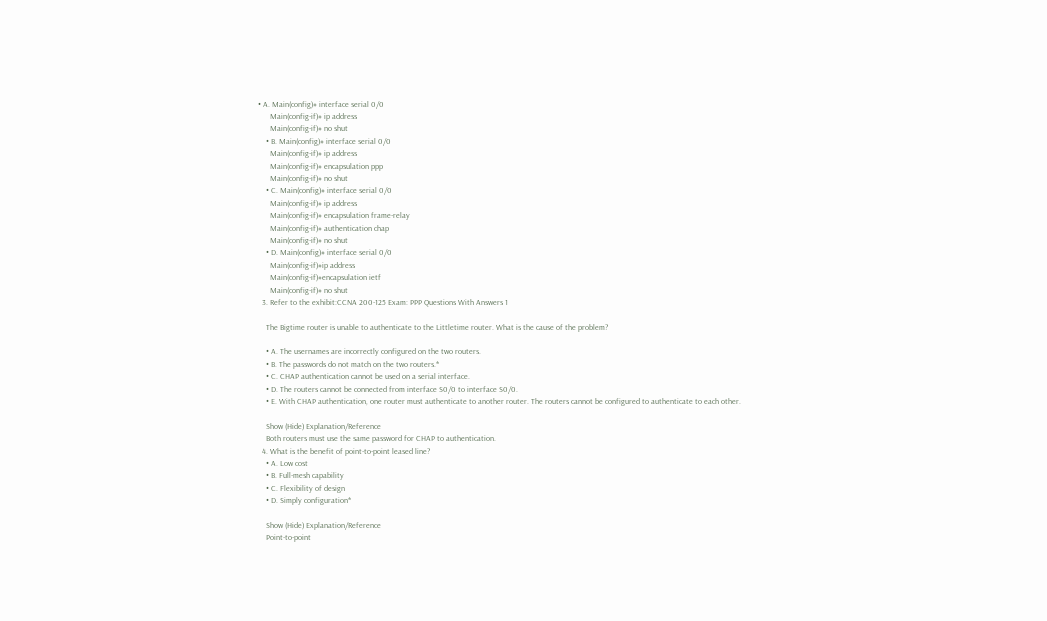• A. Main(config)# interface serial 0/0
      Main(config-if)# ip address
      Main(config-if)# no shut
    • B. Main(config)# interface serial 0/0
      Main(config-if)# ip address
      Main(config-if)# encapsulation ppp
      Main(config-if)# no shut
    • C. Main(config)# interface serial 0/0
      Main(config-if)# ip address
      Main(config-if)# encapsulation frame-relay
      Main(config-if)# authentication chap
      Main(config-if)# no shut
    • D. Main(config)# interface serial 0/0
      Main(config-if)#ip address
      Main(config-if)#encapsulation ietf
      Main(config-if)# no shut
  3. Refer to the exhibit:CCNA 200-125 Exam: PPP Questions With Answers 1

    The Bigtime router is unable to authenticate to the Littletime router. What is the cause of the problem?

    • A. The usernames are incorrectly configured on the two routers.
    • B. The passwords do not match on the two routers.*
    • C. CHAP authentication cannot be used on a serial interface.
    • D. The routers cannot be connected from interface S0/0 to interface S0/0.
    • E. With CHAP authentication, one router must authenticate to another router. The routers cannot be configured to authenticate to each other.

    Show (Hide) Explanation/Reference
    Both routers must use the same password for CHAP to authentication.
  4. What is the benefit of point-to-point leased line?
    • A. Low cost
    • B. Full-mesh capability
    • C. Flexibility of design
    • D. Simply configuration*

    Show (Hide) Explanation/Reference
    Point-to-point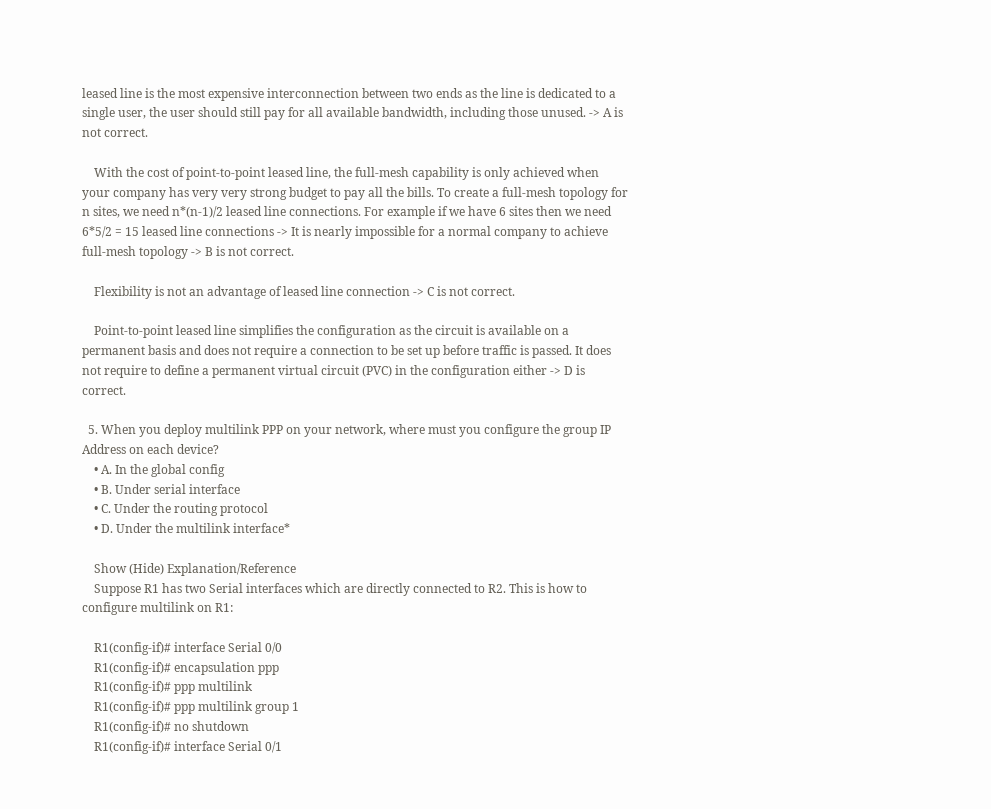leased line is the most expensive interconnection between two ends as the line is dedicated to a single user, the user should still pay for all available bandwidth, including those unused. -> A is not correct.

    With the cost of point-to-point leased line, the full-mesh capability is only achieved when your company has very very strong budget to pay all the bills. To create a full-mesh topology for n sites, we need n*(n-1)/2 leased line connections. For example if we have 6 sites then we need 6*5/2 = 15 leased line connections -> It is nearly impossible for a normal company to achieve full-mesh topology -> B is not correct.

    Flexibility is not an advantage of leased line connection -> C is not correct.

    Point-to-point leased line simplifies the configuration as the circuit is available on a permanent basis and does not require a connection to be set up before traffic is passed. It does not require to define a permanent virtual circuit (PVC) in the configuration either -> D is correct.

  5. When you deploy multilink PPP on your network, where must you configure the group IP Address on each device?
    • A. In the global config
    • B. Under serial interface
    • C. Under the routing protocol
    • D. Under the multilink interface*

    Show (Hide) Explanation/Reference
    Suppose R1 has two Serial interfaces which are directly connected to R2. This is how to configure multilink on R1:

    R1(config-if)# interface Serial 0/0
    R1(config-if)# encapsulation ppp
    R1(config-if)# ppp multilink
    R1(config-if)# ppp multilink group 1
    R1(config-if)# no shutdown
    R1(config-if)# interface Serial 0/1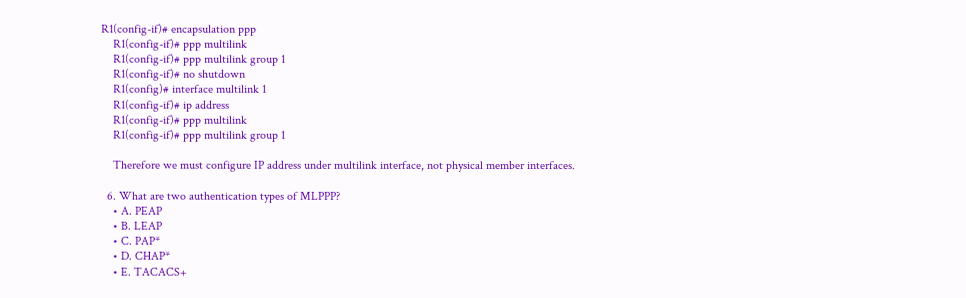R1(config-if)# encapsulation ppp
    R1(config-if)# ppp multilink
    R1(config-if)# ppp multilink group 1
    R1(config-if)# no shutdown
    R1(config)# interface multilink 1
    R1(config-if)# ip address
    R1(config-if)# ppp multilink
    R1(config-if)# ppp multilink group 1

    Therefore we must configure IP address under multilink interface, not physical member interfaces.

  6. What are two authentication types of MLPPP?
    • A. PEAP
    • B. LEAP
    • C. PAP*
    • D. CHAP*
    • E. TACACS+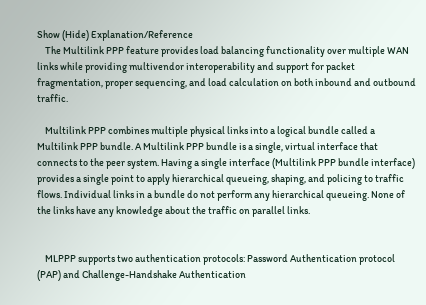Show (Hide) Explanation/Reference
    The Multilink PPP feature provides load balancing functionality over multiple WAN links while providing multivendor interoperability and support for packet fragmentation, proper sequencing, and load calculation on both inbound and outbound traffic.

    Multilink PPP combines multiple physical links into a logical bundle called a Multilink PPP bundle. A Multilink PPP bundle is a single, virtual interface that connects to the peer system. Having a single interface (Multilink PPP bundle interface) provides a single point to apply hierarchical queueing, shaping, and policing to traffic flows. Individual links in a bundle do not perform any hierarchical queueing. None of the links have any knowledge about the traffic on parallel links.


    MLPPP supports two authentication protocols: Password Authentication protocol (PAP) and Challenge-Handshake Authentication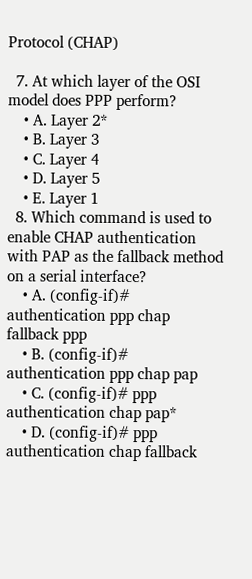Protocol (CHAP)

  7. At which layer of the OSI model does PPP perform?
    • A. Layer 2*
    • B. Layer 3
    • C. Layer 4
    • D. Layer 5
    • E. Layer 1
  8. Which command is used to enable CHAP authentication with PAP as the fallback method on a serial interface?
    • A. (config-if)# authentication ppp chap fallback ppp
    • B. (config-if)# authentication ppp chap pap
    • C. (config-if)# ppp authentication chap pap*
    • D. (config-if)# ppp authentication chap fallback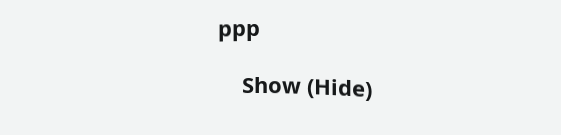ppp

    Show (Hide)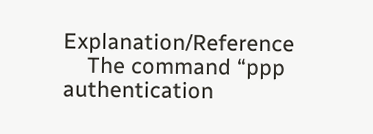Explanation/Reference
    The command “ppp authentication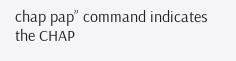chap pap” command indicates the CHAP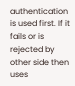authentication is used first. If it fails or is rejected by other side then uses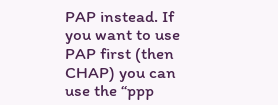PAP instead. If you want to use PAP first (then CHAP) you can use the “ppp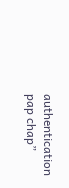authentication pap chap”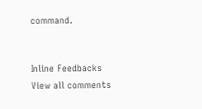command.


Inline Feedbacks
View all comments